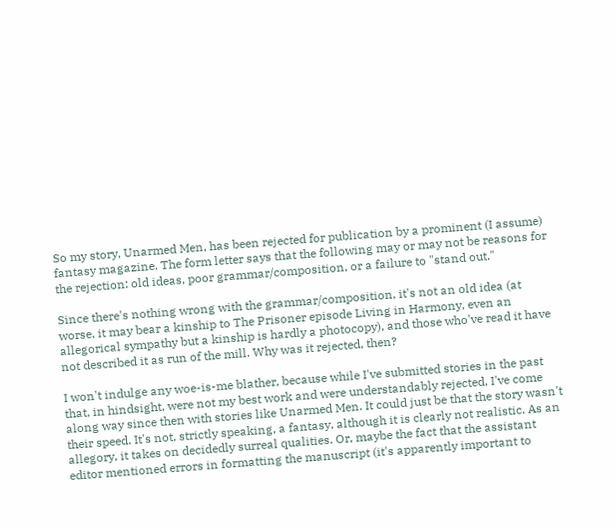So my story, Unarmed Men, has been rejected for publication by a prominent (I assume) fantasy magazine. The form letter says that the following may or may not be reasons for the rejection: old ideas, poor grammar/composition, or a failure to "stand out."

Since there's nothing wrong with the grammar/composition, it's not an old idea (at worse, it may bear a kinship to The Prisoner episode Living in Harmony, even an allegorical sympathy but a kinship is hardly a photocopy), and those who've read it have not described it as run of the mill. Why was it rejected, then?

I won't indulge any woe-is-me blather, because while I've submitted stories in the past that, in hindsight, were not my best work and were understandably rejected, I've come along way since then with stories like Unarmed Men. It could just be that the story wasn't their speed. It's not, strictly speaking, a fantasy, although it is clearly not realistic. As an allegory, it takes on decidedly surreal qualities. Or, maybe the fact that the assistant editor mentioned errors in formatting the manuscript (it's apparently important to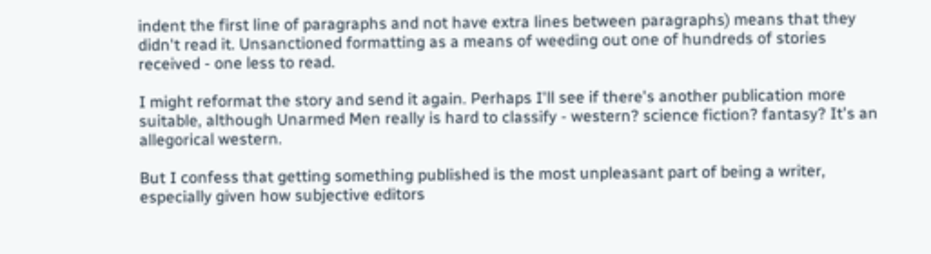indent the first line of paragraphs and not have extra lines between paragraphs) means that they didn't read it. Unsanctioned formatting as a means of weeding out one of hundreds of stories received - one less to read.

I might reformat the story and send it again. Perhaps I'll see if there's another publication more suitable, although Unarmed Men really is hard to classify - western? science fiction? fantasy? It's an allegorical western.

But I confess that getting something published is the most unpleasant part of being a writer, especially given how subjective editors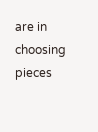are in choosing pieces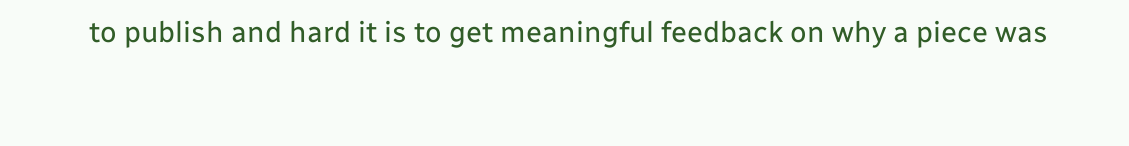to publish and hard it is to get meaningful feedback on why a piece was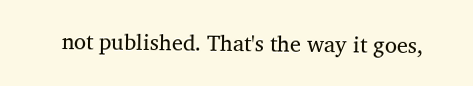not published. That's the way it goes,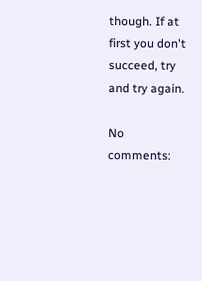though. If at first you don't succeed, try and try again.

No comments: